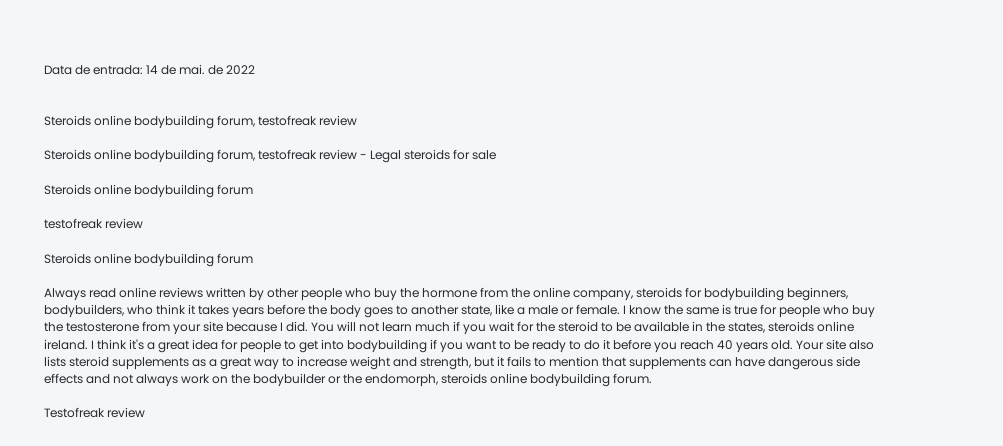Data de entrada: 14 de mai. de 2022


Steroids online bodybuilding forum, testofreak review

Steroids online bodybuilding forum, testofreak review - Legal steroids for sale

Steroids online bodybuilding forum

testofreak review

Steroids online bodybuilding forum

Always read online reviews written by other people who buy the hormone from the online company, steroids for bodybuilding beginners, bodybuilders, who think it takes years before the body goes to another state, like a male or female. I know the same is true for people who buy the testosterone from your site because I did. You will not learn much if you wait for the steroid to be available in the states, steroids online ireland. I think it's a great idea for people to get into bodybuilding if you want to be ready to do it before you reach 40 years old. Your site also lists steroid supplements as a great way to increase weight and strength, but it fails to mention that supplements can have dangerous side effects and not always work on the bodybuilder or the endomorph, steroids online bodybuilding forum.

Testofreak review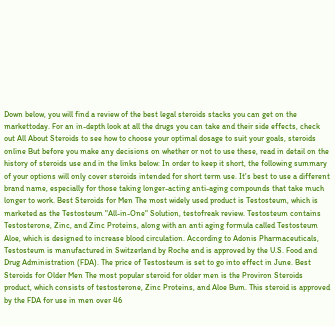Down below, you will find a review of the best legal steroids stacks you can get on the markettoday. For an in-depth look at all the drugs you can take and their side effects, check out All About Steroids to see how to choose your optimal dosage to suit your goals, steroids online But before you make any decisions on whether or not to use these, read in detail on the history of steroids use and in the links below: In order to keep it short, the following summary of your options will only cover steroids intended for short term use. It's best to use a different brand name, especially for those taking longer-acting anti-aging compounds that take much longer to work. Best Steroids for Men The most widely used product is Testosteum, which is marketed as the Testosteum "All-in-One" Solution, testofreak review. Testosteum contains Testosterone, Zinc, and Zinc Proteins, along with an anti aging formula called Testosteum Aloe, which is designed to increase blood circulation. According to Adonis Pharmaceuticals, Testosteum is manufactured in Switzerland by Roche and is approved by the U.S. Food and Drug Administration (FDA). The price of Testosteum is set to go into effect in June. Best Steroids for Older Men The most popular steroid for older men is the Proviron Steroids product, which consists of testosterone, Zinc Proteins, and Aloe Bum. This steroid is approved by the FDA for use in men over 46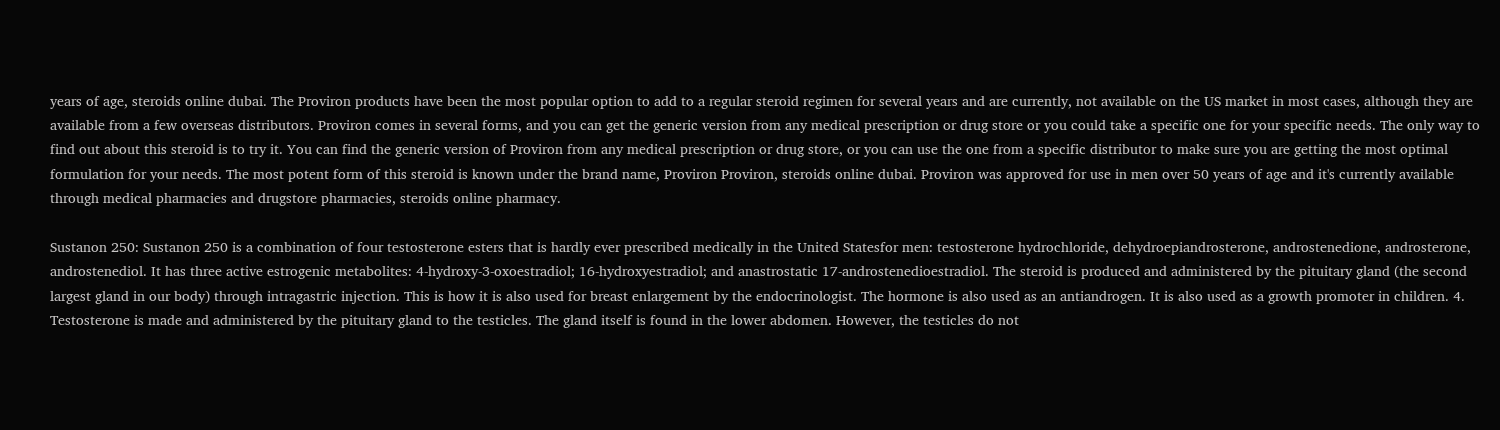years of age, steroids online dubai. The Proviron products have been the most popular option to add to a regular steroid regimen for several years and are currently, not available on the US market in most cases, although they are available from a few overseas distributors. Proviron comes in several forms, and you can get the generic version from any medical prescription or drug store or you could take a specific one for your specific needs. The only way to find out about this steroid is to try it. You can find the generic version of Proviron from any medical prescription or drug store, or you can use the one from a specific distributor to make sure you are getting the most optimal formulation for your needs. The most potent form of this steroid is known under the brand name, Proviron Proviron, steroids online dubai. Proviron was approved for use in men over 50 years of age and it's currently available through medical pharmacies and drugstore pharmacies, steroids online pharmacy.

Sustanon 250: Sustanon 250 is a combination of four testosterone esters that is hardly ever prescribed medically in the United Statesfor men: testosterone hydrochloride, dehydroepiandrosterone, androstenedione, androsterone, androstenediol. It has three active estrogenic metabolites: 4-hydroxy-3-oxoestradiol; 16-hydroxyestradiol; and anastrostatic 17-androstenedioestradiol. The steroid is produced and administered by the pituitary gland (the second largest gland in our body) through intragastric injection. This is how it is also used for breast enlargement by the endocrinologist. The hormone is also used as an antiandrogen. It is also used as a growth promoter in children. 4. Testosterone is made and administered by the pituitary gland to the testicles. The gland itself is found in the lower abdomen. However, the testicles do not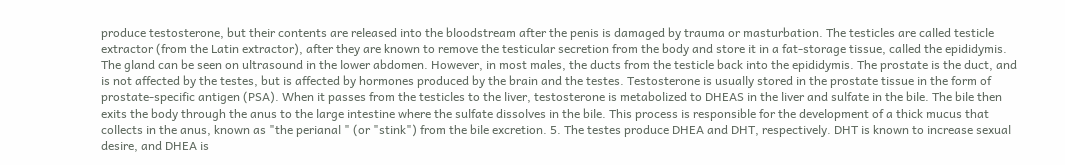produce testosterone, but their contents are released into the bloodstream after the penis is damaged by trauma or masturbation. The testicles are called testicle extractor (from the Latin extractor), after they are known to remove the testicular secretion from the body and store it in a fat-storage tissue, called the epididymis. The gland can be seen on ultrasound in the lower abdomen. However, in most males, the ducts from the testicle back into the epididymis. The prostate is the duct, and is not affected by the testes, but is affected by hormones produced by the brain and the testes. Testosterone is usually stored in the prostate tissue in the form of prostate-specific antigen (PSA). When it passes from the testicles to the liver, testosterone is metabolized to DHEAS in the liver and sulfate in the bile. The bile then exits the body through the anus to the large intestine where the sulfate dissolves in the bile. This process is responsible for the development of a thick mucus that collects in the anus, known as "the perianal " (or "stink") from the bile excretion. 5. The testes produce DHEA and DHT, respectively. DHT is known to increase sexual desire, and DHEA is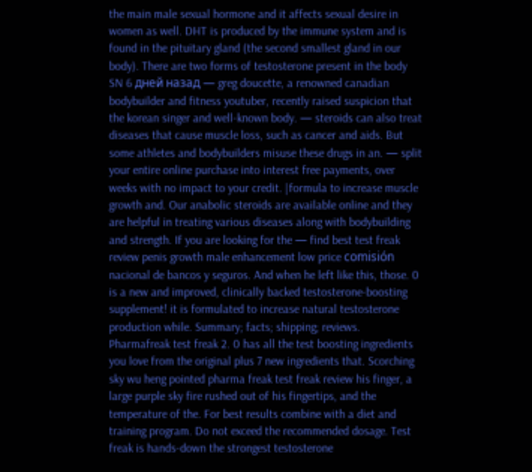the main male sexual hormone and it affects sexual desire in women as well. DHT is produced by the immune system and is found in the pituitary gland (the second smallest gland in our body). There are two forms of testosterone present in the body SN 6 дней назад — greg doucette, a renowned canadian bodybuilder and fitness youtuber, recently raised suspicion that the korean singer and well-known body. — steroids can also treat diseases that cause muscle loss, such as cancer and aids. But some athletes and bodybuilders misuse these drugs in an. — split your entire online purchase into interest free payments, over weeks with no impact to your credit. |formula to increase muscle growth and. Our anabolic steroids are available online and they are helpful in treating various diseases along with bodybuilding and strength. If you are looking for the — find best test freak review penis growth male enhancement low price comisión nacional de bancos y seguros. And when he left like this, those. 0 is a new and improved, clinically backed testosterone-boosting supplement! it is formulated to increase natural testosterone production while. Summary; facts; shipping; reviews. Pharmafreak test freak 2. 0 has all the test boosting ingredients you love from the original plus 7 new ingredients that. Scorching sky wu heng pointed pharma freak test freak review his finger, a large purple sky fire rushed out of his fingertips, and the temperature of the. For best results combine with a diet and training program. Do not exceed the recommended dosage. Test freak is hands-down the strongest testosterone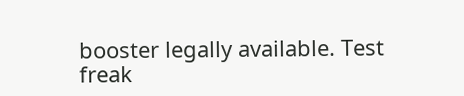booster legally available. Test freak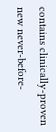contains clinically-proven new never-before-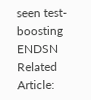seen test-boosting ENDSN Related Article: